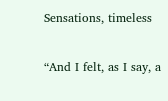Sensations, timeless

“And I felt, as I say, a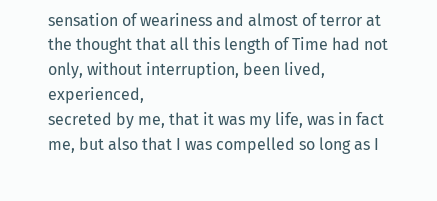sensation of weariness and almost of terror at the thought that all this length of Time had not only, without interruption, been lived, experienced,
secreted by me, that it was my life, was in fact me, but also that I was compelled so long as I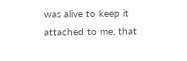was alive to keep it attached to me, that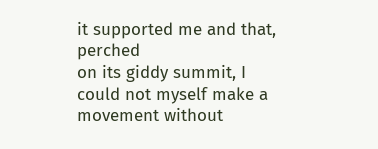it supported me and that, perched
on its giddy summit, I could not myself make a movement without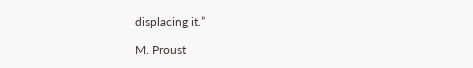displacing it.”

M. Proust